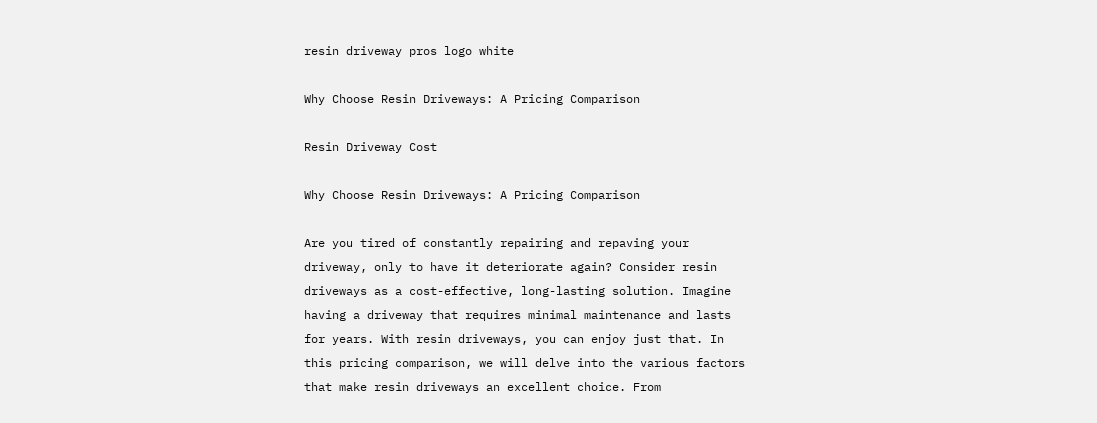resin driveway pros logo white

Why Choose Resin Driveways: A Pricing Comparison

Resin Driveway Cost

Why Choose Resin Driveways: A Pricing Comparison

Are you tired of constantly repairing and repaving your driveway, only to have it deteriorate again? Consider resin driveways as a cost-effective, long-lasting solution. Imagine having a driveway that requires minimal maintenance and lasts for years. With resin driveways, you can enjoy just that. In this pricing comparison, we will delve into the various factors that make resin driveways an excellent choice. From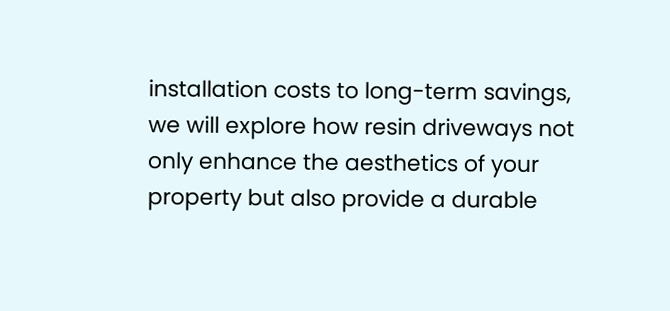installation costs to long-term savings, we will explore how resin driveways not only enhance the aesthetics of your property but also provide a durable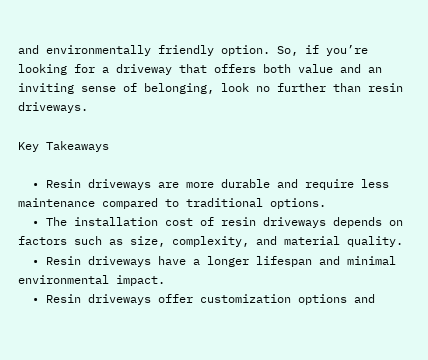and environmentally friendly option. So, if you’re looking for a driveway that offers both value and an inviting sense of belonging, look no further than resin driveways.

Key Takeaways

  • Resin driveways are more durable and require less maintenance compared to traditional options.
  • The installation cost of resin driveways depends on factors such as size, complexity, and material quality.
  • Resin driveways have a longer lifespan and minimal environmental impact.
  • Resin driveways offer customization options and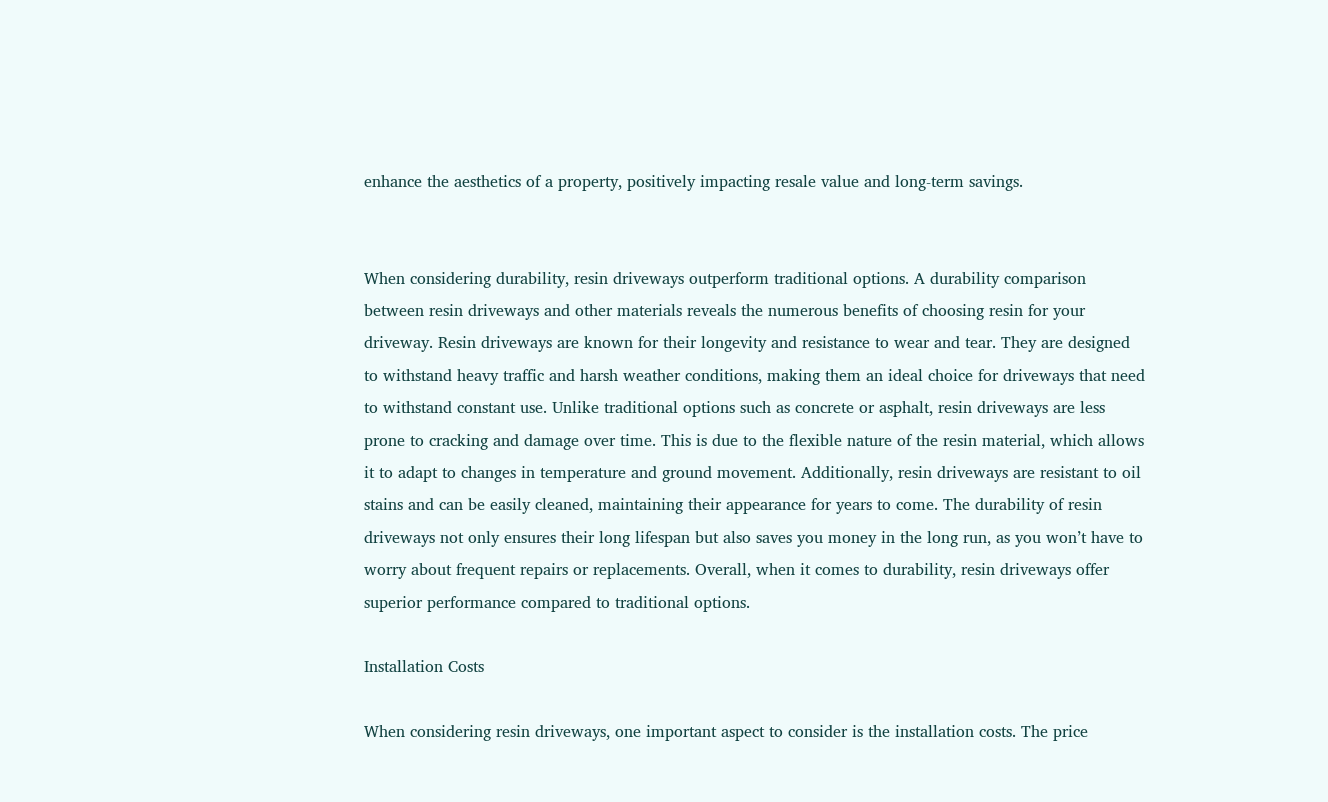enhance the aesthetics of a property, positively impacting resale value and long-term savings.


When considering durability, resin driveways outperform traditional options. A durability comparison between resin driveways and other materials reveals the numerous benefits of choosing resin for your driveway. Resin driveways are known for their longevity and resistance to wear and tear. They are designed to withstand heavy traffic and harsh weather conditions, making them an ideal choice for driveways that need to withstand constant use. Unlike traditional options such as concrete or asphalt, resin driveways are less prone to cracking and damage over time. This is due to the flexible nature of the resin material, which allows it to adapt to changes in temperature and ground movement. Additionally, resin driveways are resistant to oil stains and can be easily cleaned, maintaining their appearance for years to come. The durability of resin driveways not only ensures their long lifespan but also saves you money in the long run, as you won’t have to worry about frequent repairs or replacements. Overall, when it comes to durability, resin driveways offer superior performance compared to traditional options.

Installation Costs

When considering resin driveways, one important aspect to consider is the installation costs. The price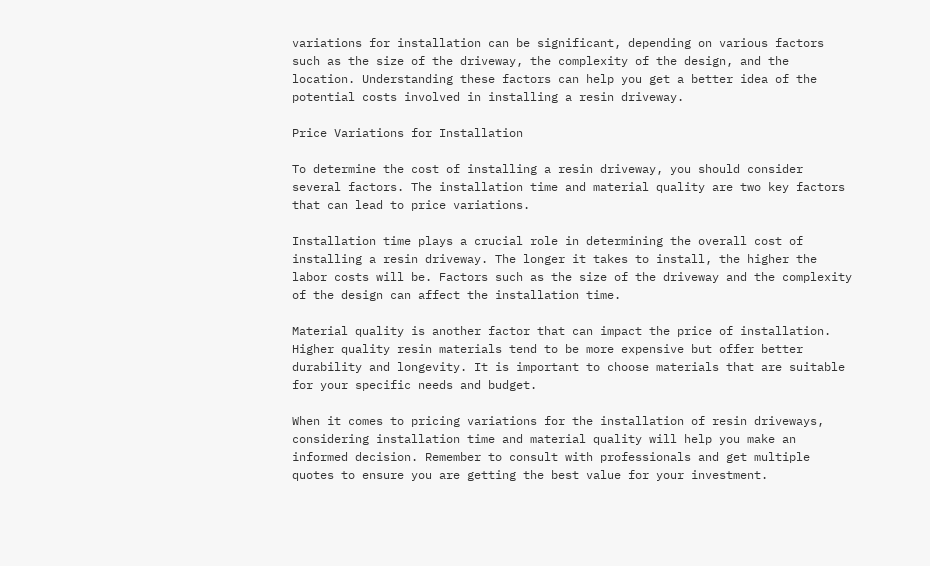variations for installation can be significant, depending on various factors such as the size of the driveway, the complexity of the design, and the location. Understanding these factors can help you get a better idea of the potential costs involved in installing a resin driveway.

Price Variations for Installation

To determine the cost of installing a resin driveway, you should consider several factors. The installation time and material quality are two key factors that can lead to price variations.

Installation time plays a crucial role in determining the overall cost of installing a resin driveway. The longer it takes to install, the higher the labor costs will be. Factors such as the size of the driveway and the complexity of the design can affect the installation time.

Material quality is another factor that can impact the price of installation. Higher quality resin materials tend to be more expensive but offer better durability and longevity. It is important to choose materials that are suitable for your specific needs and budget.

When it comes to pricing variations for the installation of resin driveways, considering installation time and material quality will help you make an informed decision. Remember to consult with professionals and get multiple quotes to ensure you are getting the best value for your investment.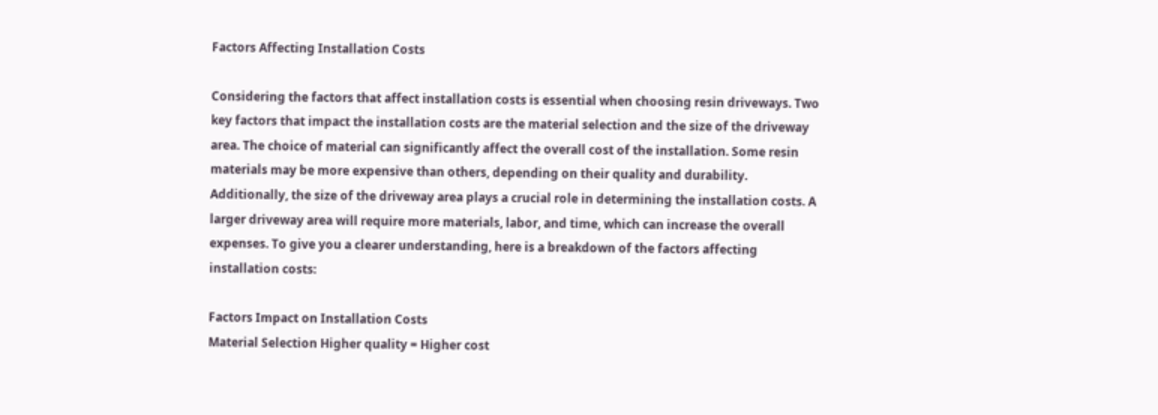Factors Affecting Installation Costs

Considering the factors that affect installation costs is essential when choosing resin driveways. Two key factors that impact the installation costs are the material selection and the size of the driveway area. The choice of material can significantly affect the overall cost of the installation. Some resin materials may be more expensive than others, depending on their quality and durability. Additionally, the size of the driveway area plays a crucial role in determining the installation costs. A larger driveway area will require more materials, labor, and time, which can increase the overall expenses. To give you a clearer understanding, here is a breakdown of the factors affecting installation costs:

Factors Impact on Installation Costs
Material Selection Higher quality = Higher cost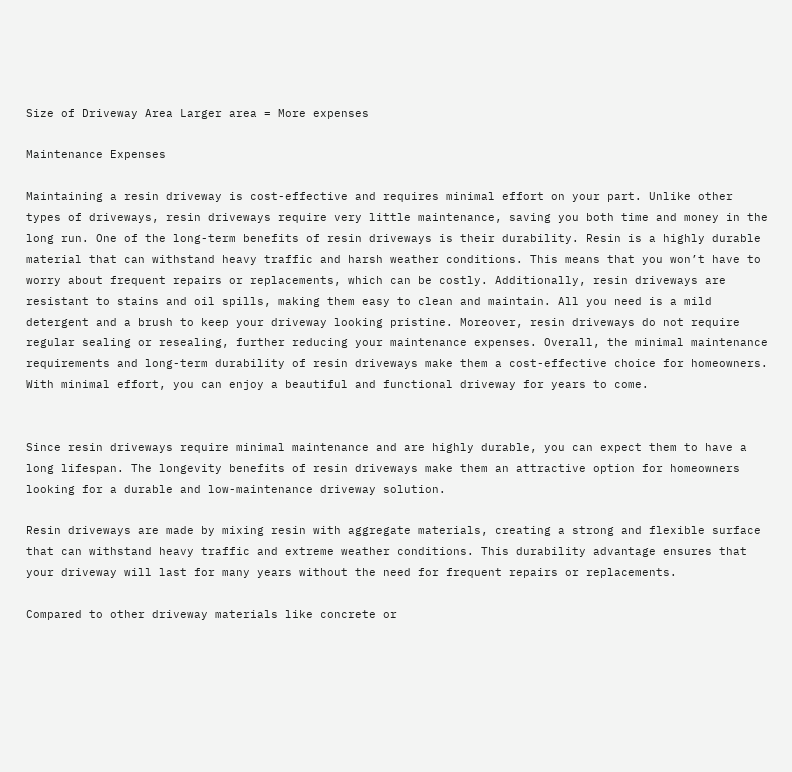Size of Driveway Area Larger area = More expenses

Maintenance Expenses

Maintaining a resin driveway is cost-effective and requires minimal effort on your part. Unlike other types of driveways, resin driveways require very little maintenance, saving you both time and money in the long run. One of the long-term benefits of resin driveways is their durability. Resin is a highly durable material that can withstand heavy traffic and harsh weather conditions. This means that you won’t have to worry about frequent repairs or replacements, which can be costly. Additionally, resin driveways are resistant to stains and oil spills, making them easy to clean and maintain. All you need is a mild detergent and a brush to keep your driveway looking pristine. Moreover, resin driveways do not require regular sealing or resealing, further reducing your maintenance expenses. Overall, the minimal maintenance requirements and long-term durability of resin driveways make them a cost-effective choice for homeowners. With minimal effort, you can enjoy a beautiful and functional driveway for years to come.


Since resin driveways require minimal maintenance and are highly durable, you can expect them to have a long lifespan. The longevity benefits of resin driveways make them an attractive option for homeowners looking for a durable and low-maintenance driveway solution.

Resin driveways are made by mixing resin with aggregate materials, creating a strong and flexible surface that can withstand heavy traffic and extreme weather conditions. This durability advantage ensures that your driveway will last for many years without the need for frequent repairs or replacements.

Compared to other driveway materials like concrete or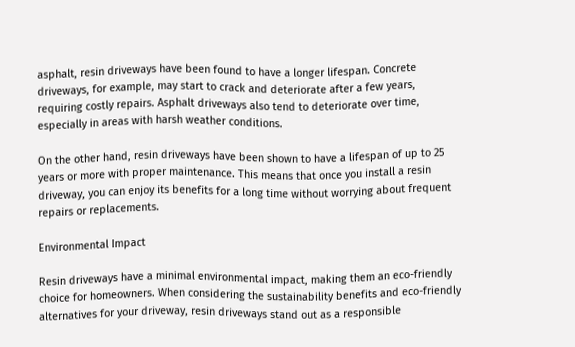asphalt, resin driveways have been found to have a longer lifespan. Concrete driveways, for example, may start to crack and deteriorate after a few years, requiring costly repairs. Asphalt driveways also tend to deteriorate over time, especially in areas with harsh weather conditions.

On the other hand, resin driveways have been shown to have a lifespan of up to 25 years or more with proper maintenance. This means that once you install a resin driveway, you can enjoy its benefits for a long time without worrying about frequent repairs or replacements.

Environmental Impact

Resin driveways have a minimal environmental impact, making them an eco-friendly choice for homeowners. When considering the sustainability benefits and eco-friendly alternatives for your driveway, resin driveways stand out as a responsible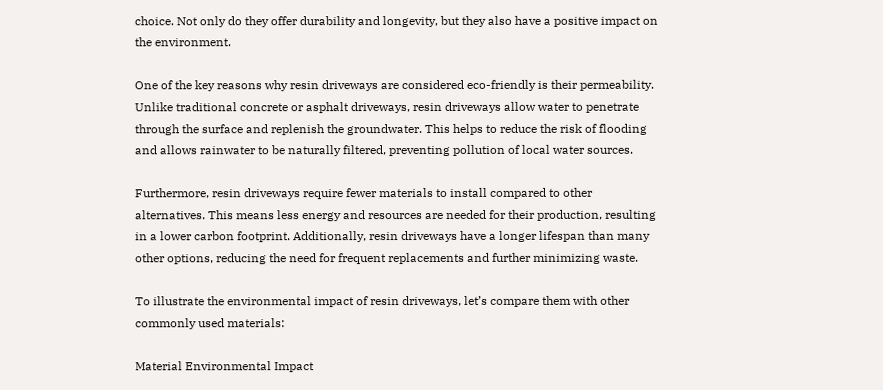choice. Not only do they offer durability and longevity, but they also have a positive impact on the environment.

One of the key reasons why resin driveways are considered eco-friendly is their permeability. Unlike traditional concrete or asphalt driveways, resin driveways allow water to penetrate through the surface and replenish the groundwater. This helps to reduce the risk of flooding and allows rainwater to be naturally filtered, preventing pollution of local water sources.

Furthermore, resin driveways require fewer materials to install compared to other alternatives. This means less energy and resources are needed for their production, resulting in a lower carbon footprint. Additionally, resin driveways have a longer lifespan than many other options, reducing the need for frequent replacements and further minimizing waste.

To illustrate the environmental impact of resin driveways, let’s compare them with other commonly used materials:

Material Environmental Impact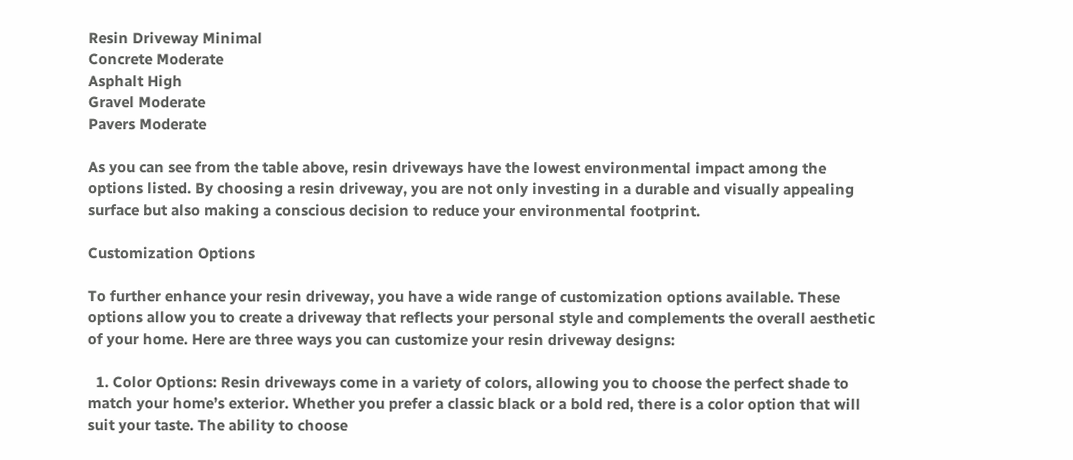Resin Driveway Minimal
Concrete Moderate
Asphalt High
Gravel Moderate
Pavers Moderate

As you can see from the table above, resin driveways have the lowest environmental impact among the options listed. By choosing a resin driveway, you are not only investing in a durable and visually appealing surface but also making a conscious decision to reduce your environmental footprint.

Customization Options

To further enhance your resin driveway, you have a wide range of customization options available. These options allow you to create a driveway that reflects your personal style and complements the overall aesthetic of your home. Here are three ways you can customize your resin driveway designs:

  1. Color Options: Resin driveways come in a variety of colors, allowing you to choose the perfect shade to match your home’s exterior. Whether you prefer a classic black or a bold red, there is a color option that will suit your taste. The ability to choose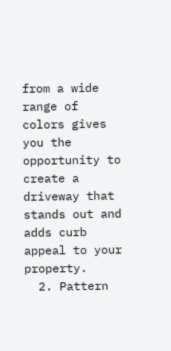from a wide range of colors gives you the opportunity to create a driveway that stands out and adds curb appeal to your property.
  2. Pattern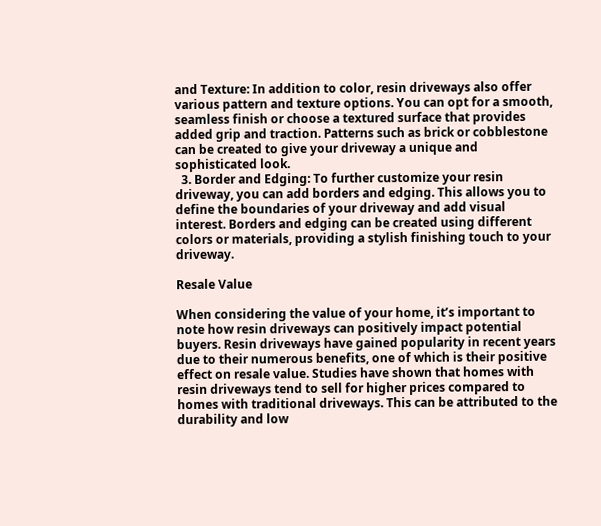and Texture: In addition to color, resin driveways also offer various pattern and texture options. You can opt for a smooth, seamless finish or choose a textured surface that provides added grip and traction. Patterns such as brick or cobblestone can be created to give your driveway a unique and sophisticated look.
  3. Border and Edging: To further customize your resin driveway, you can add borders and edging. This allows you to define the boundaries of your driveway and add visual interest. Borders and edging can be created using different colors or materials, providing a stylish finishing touch to your driveway.

Resale Value

When considering the value of your home, it’s important to note how resin driveways can positively impact potential buyers. Resin driveways have gained popularity in recent years due to their numerous benefits, one of which is their positive effect on resale value. Studies have shown that homes with resin driveways tend to sell for higher prices compared to homes with traditional driveways. This can be attributed to the durability and low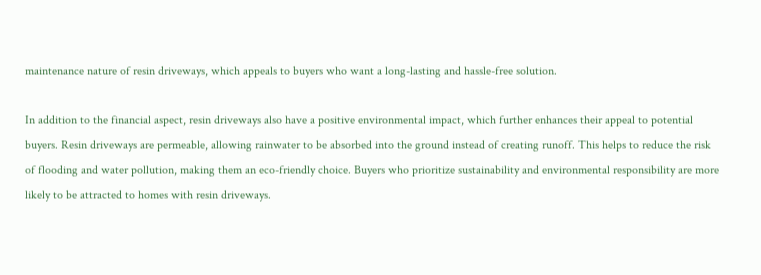maintenance nature of resin driveways, which appeals to buyers who want a long-lasting and hassle-free solution.

In addition to the financial aspect, resin driveways also have a positive environmental impact, which further enhances their appeal to potential buyers. Resin driveways are permeable, allowing rainwater to be absorbed into the ground instead of creating runoff. This helps to reduce the risk of flooding and water pollution, making them an eco-friendly choice. Buyers who prioritize sustainability and environmental responsibility are more likely to be attracted to homes with resin driveways.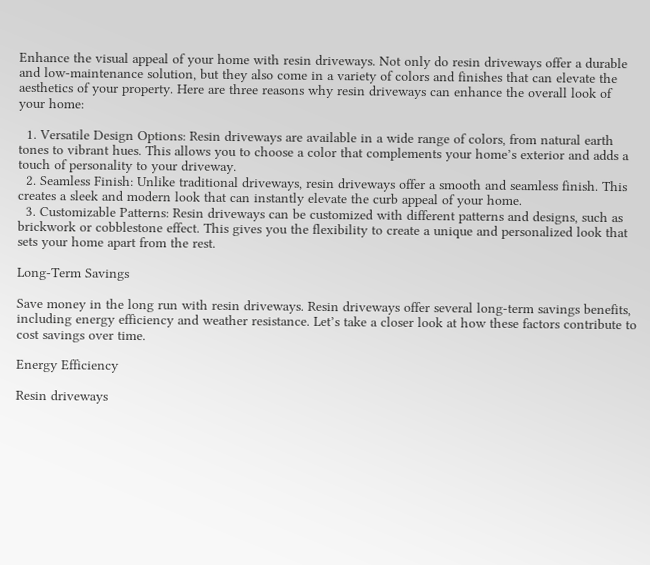Enhance the visual appeal of your home with resin driveways. Not only do resin driveways offer a durable and low-maintenance solution, but they also come in a variety of colors and finishes that can elevate the aesthetics of your property. Here are three reasons why resin driveways can enhance the overall look of your home:

  1. Versatile Design Options: Resin driveways are available in a wide range of colors, from natural earth tones to vibrant hues. This allows you to choose a color that complements your home’s exterior and adds a touch of personality to your driveway.
  2. Seamless Finish: Unlike traditional driveways, resin driveways offer a smooth and seamless finish. This creates a sleek and modern look that can instantly elevate the curb appeal of your home.
  3. Customizable Patterns: Resin driveways can be customized with different patterns and designs, such as brickwork or cobblestone effect. This gives you the flexibility to create a unique and personalized look that sets your home apart from the rest.

Long-Term Savings

Save money in the long run with resin driveways. Resin driveways offer several long-term savings benefits, including energy efficiency and weather resistance. Let’s take a closer look at how these factors contribute to cost savings over time.

Energy Efficiency

Resin driveways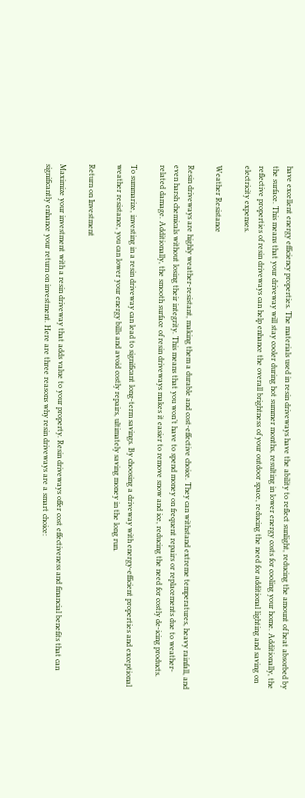have excellent energy efficiency properties. The materials used in resin driveways have the ability to reflect sunlight, reducing the amount of heat absorbed by the surface. This means that your driveway will stay cooler during hot summer months, resulting in lower energy costs for cooling your home. Additionally, the reflective properties of resin driveways can help enhance the overall brightness of your outdoor space, reducing the need for additional lighting and saving on electricity expenses.

Weather Resistance

Resin driveways are highly weather-resistant, making them a durable and cost-effective choice. They can withstand extreme temperatures, heavy rainfall, and even harsh chemicals without losing their integrity. This means that you won’t have to spend money on frequent repairs or replacements due to weather-related damage. Additionally, the smooth surface of resin driveways makes it easier to remove snow and ice, reducing the need for costly de-icing products.

To summarize, investing in a resin driveway can lead to significant long-term savings. By choosing a driveway with energy-efficient properties and exceptional weather resistance, you can lower your energy bills and avoid costly repairs, ultimately saving money in the long run.

Return on Investment

Maximize your investment with a resin driveway that adds value to your property. Resin driveways offer cost effectiveness and financial benefits that can significantly enhance your return on investment. Here are three reasons why resin driveways are a smart choice: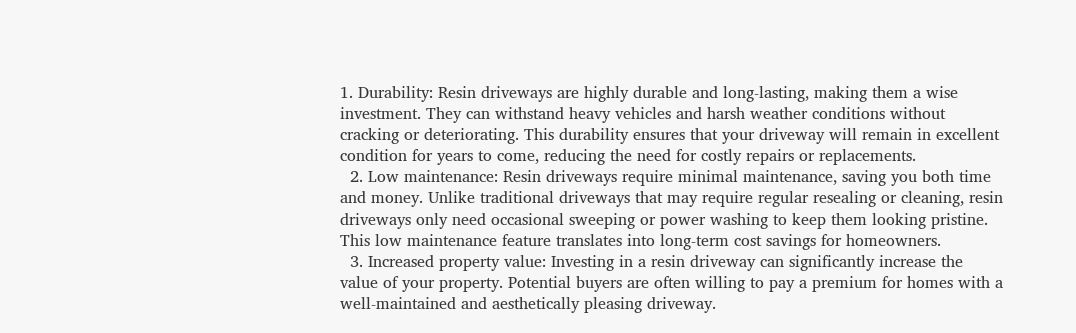1. Durability: Resin driveways are highly durable and long-lasting, making them a wise investment. They can withstand heavy vehicles and harsh weather conditions without cracking or deteriorating. This durability ensures that your driveway will remain in excellent condition for years to come, reducing the need for costly repairs or replacements.
  2. Low maintenance: Resin driveways require minimal maintenance, saving you both time and money. Unlike traditional driveways that may require regular resealing or cleaning, resin driveways only need occasional sweeping or power washing to keep them looking pristine. This low maintenance feature translates into long-term cost savings for homeowners.
  3. Increased property value: Investing in a resin driveway can significantly increase the value of your property. Potential buyers are often willing to pay a premium for homes with a well-maintained and aesthetically pleasing driveway.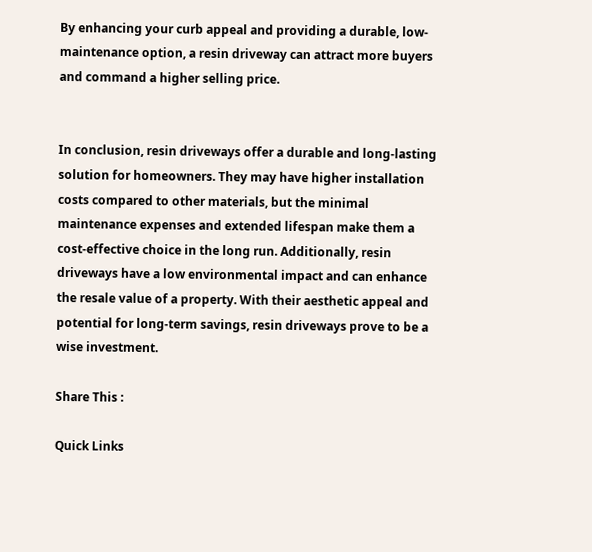By enhancing your curb appeal and providing a durable, low-maintenance option, a resin driveway can attract more buyers and command a higher selling price.


In conclusion, resin driveways offer a durable and long-lasting solution for homeowners. They may have higher installation costs compared to other materials, but the minimal maintenance expenses and extended lifespan make them a cost-effective choice in the long run. Additionally, resin driveways have a low environmental impact and can enhance the resale value of a property. With their aesthetic appeal and potential for long-term savings, resin driveways prove to be a wise investment.

Share This :

Quick Links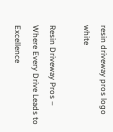resin driveway pros logo white

Resin Driveway Pros – Where Every Drive Leads to Excellence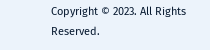Copyright © 2023. All Rights Reserved.